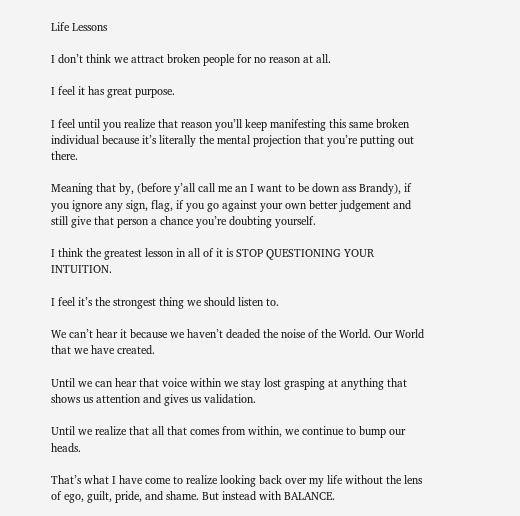Life Lessons

I don’t think we attract broken people for no reason at all.

I feel it has great purpose.

I feel until you realize that reason you’ll keep manifesting this same broken individual because it’s literally the mental projection that you’re putting out there.

Meaning that by, (before y’all call me an I want to be down ass Brandy), if you ignore any sign, flag, if you go against your own better judgement and still give that person a chance you’re doubting yourself.

I think the greatest lesson in all of it is STOP QUESTIONING YOUR INTUITION.

I feel it’s the strongest thing we should listen to.

We can’t hear it because we haven’t deaded the noise of the World. Our World that we have created.

Until we can hear that voice within we stay lost grasping at anything that shows us attention and gives us validation.

Until we realize that all that comes from within, we continue to bump our heads.

That’s what I have come to realize looking back over my life without the lens of ego, guilt, pride, and shame. But instead with BALANCE.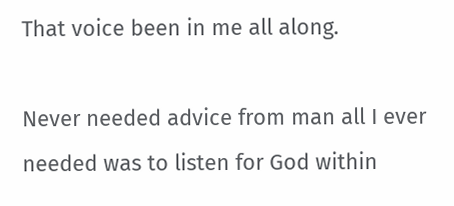That voice been in me all along.

Never needed advice from man all I ever needed was to listen for God within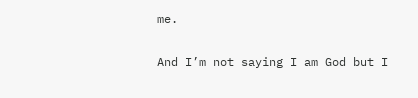me.

And I’m not saying I am God but I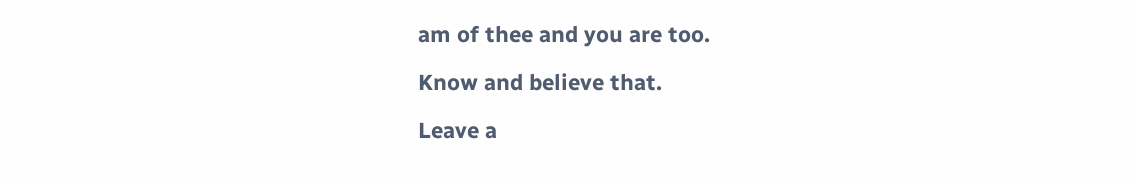am of thee and you are too.

Know and believe that.

Leave a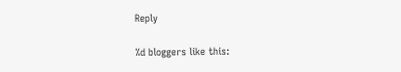Reply

%d bloggers like this: